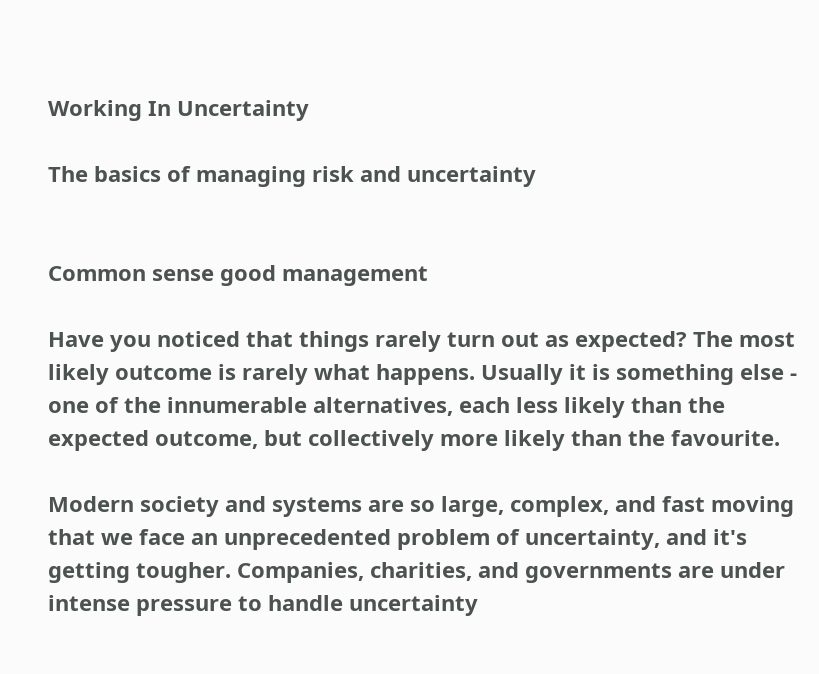Working In Uncertainty

The basics of managing risk and uncertainty


Common sense good management

Have you noticed that things rarely turn out as expected? The most likely outcome is rarely what happens. Usually it is something else - one of the innumerable alternatives, each less likely than the expected outcome, but collectively more likely than the favourite.

Modern society and systems are so large, complex, and fast moving that we face an unprecedented problem of uncertainty, and it's getting tougher. Companies, charities, and governments are under intense pressure to handle uncertainty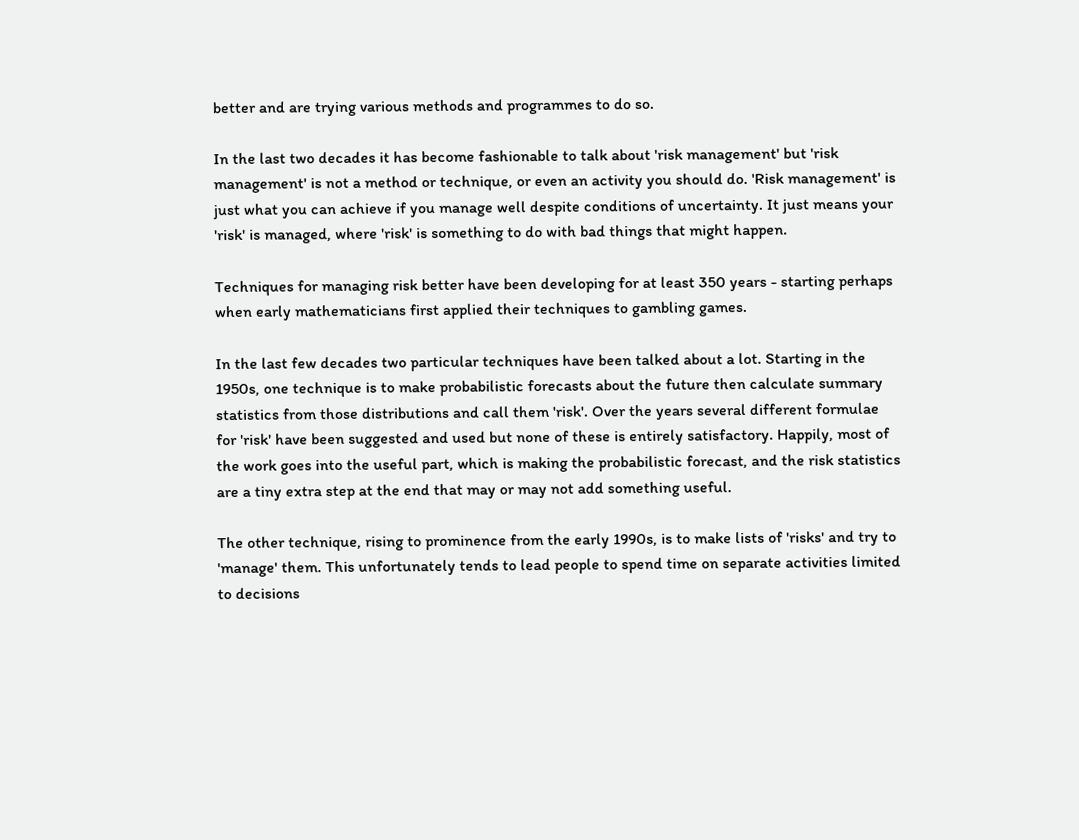better and are trying various methods and programmes to do so.

In the last two decades it has become fashionable to talk about 'risk management' but 'risk management' is not a method or technique, or even an activity you should do. 'Risk management' is just what you can achieve if you manage well despite conditions of uncertainty. It just means your 'risk' is managed, where 'risk' is something to do with bad things that might happen.

Techniques for managing risk better have been developing for at least 350 years - starting perhaps when early mathematicians first applied their techniques to gambling games.

In the last few decades two particular techniques have been talked about a lot. Starting in the 1950s, one technique is to make probabilistic forecasts about the future then calculate summary statistics from those distributions and call them 'risk'. Over the years several different formulae for 'risk' have been suggested and used but none of these is entirely satisfactory. Happily, most of the work goes into the useful part, which is making the probabilistic forecast, and the risk statistics are a tiny extra step at the end that may or may not add something useful.

The other technique, rising to prominence from the early 1990s, is to make lists of 'risks' and try to 'manage' them. This unfortunately tends to lead people to spend time on separate activities limited to decisions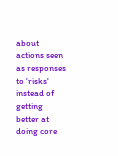about actions seen as responses to 'risks' instead of getting better at doing core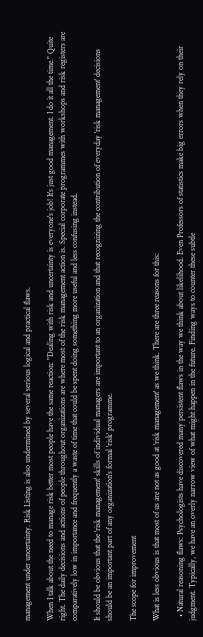management under uncertainty. Risk Listing is also undermined by several serious logical and practical flaws.

When I talk about the need to manage risk better most people have the same reaction: "Dealing with risk and uncertainty is everyone's job! It's just good management. I do it all the time." Quite right. The daily decisions and actions of people throughout organizations are where most of the risk management action is. Special corporate programmes with workshops and risk registers are comparatively low in importance and frequently a waste of time that could be spent doing something more useful and less confusing instead.

It should be obvious that the 'risk management' skills of individual managers are important to an organization and that recognizing the contribution of everyday 'risk management' decisions should be an important part of any organization's formal 'risk' programme.

The scope for improvement

What is less obvious is that most of us are not as good at 'risk management' as we think. There are three reasons for this:

  • Natural reasoning flaws: Psychologists have discovered many persistent flaws in the way we think about likelihood. Even Professors of statistics make big errors when they rely on their judgment. Typically, we have an overly narrow view of what might happen in the future. Finding ways to counter these subtle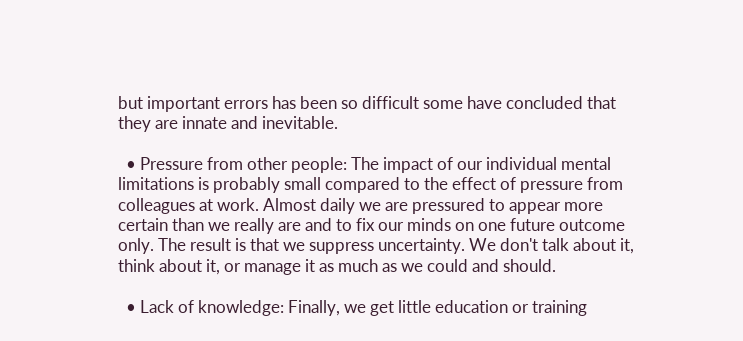but important errors has been so difficult some have concluded that they are innate and inevitable.

  • Pressure from other people: The impact of our individual mental limitations is probably small compared to the effect of pressure from colleagues at work. Almost daily we are pressured to appear more certain than we really are and to fix our minds on one future outcome only. The result is that we suppress uncertainty. We don't talk about it, think about it, or manage it as much as we could and should.

  • Lack of knowledge: Finally, we get little education or training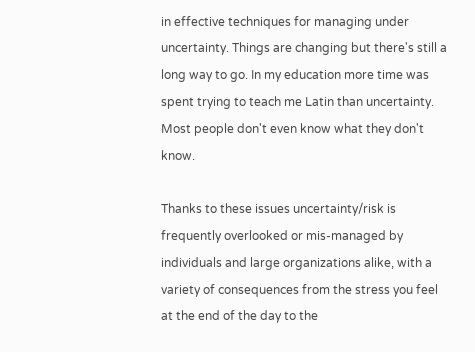in effective techniques for managing under uncertainty. Things are changing but there's still a long way to go. In my education more time was spent trying to teach me Latin than uncertainty. Most people don't even know what they don't know.

Thanks to these issues uncertainty/risk is frequently overlooked or mis-managed by individuals and large organizations alike, with a variety of consequences from the stress you feel at the end of the day to the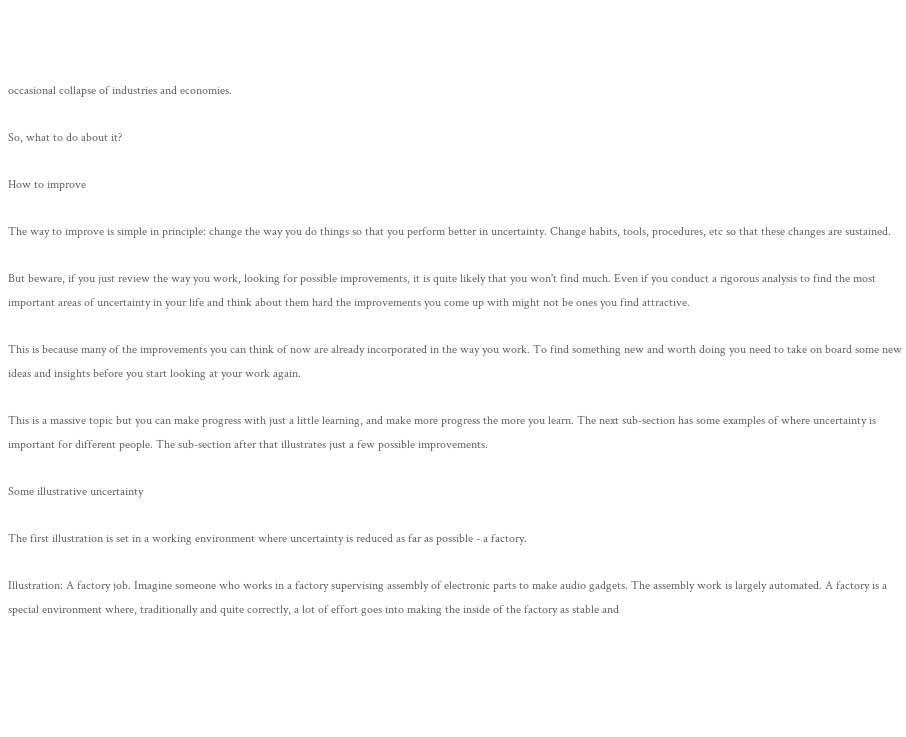occasional collapse of industries and economies.

So, what to do about it?

How to improve

The way to improve is simple in principle: change the way you do things so that you perform better in uncertainty. Change habits, tools, procedures, etc so that these changes are sustained.

But beware, if you just review the way you work, looking for possible improvements, it is quite likely that you won't find much. Even if you conduct a rigorous analysis to find the most important areas of uncertainty in your life and think about them hard the improvements you come up with might not be ones you find attractive.

This is because many of the improvements you can think of now are already incorporated in the way you work. To find something new and worth doing you need to take on board some new ideas and insights before you start looking at your work again.

This is a massive topic but you can make progress with just a little learning, and make more progress the more you learn. The next sub-section has some examples of where uncertainty is important for different people. The sub-section after that illustrates just a few possible improvements.

Some illustrative uncertainty

The first illustration is set in a working environment where uncertainty is reduced as far as possible - a factory.

Illustration: A factory job. Imagine someone who works in a factory supervising assembly of electronic parts to make audio gadgets. The assembly work is largely automated. A factory is a special environment where, traditionally and quite correctly, a lot of effort goes into making the inside of the factory as stable and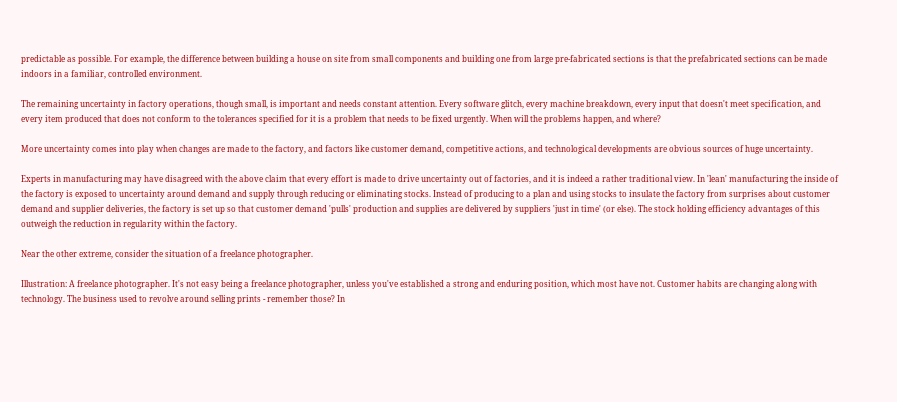predictable as possible. For example, the difference between building a house on site from small components and building one from large pre-fabricated sections is that the prefabricated sections can be made indoors in a familiar, controlled environment.

The remaining uncertainty in factory operations, though small, is important and needs constant attention. Every software glitch, every machine breakdown, every input that doesn't meet specification, and every item produced that does not conform to the tolerances specified for it is a problem that needs to be fixed urgently. When will the problems happen, and where?

More uncertainty comes into play when changes are made to the factory, and factors like customer demand, competitive actions, and technological developments are obvious sources of huge uncertainty.

Experts in manufacturing may have disagreed with the above claim that every effort is made to drive uncertainty out of factories, and it is indeed a rather traditional view. In 'lean' manufacturing the inside of the factory is exposed to uncertainty around demand and supply through reducing or eliminating stocks. Instead of producing to a plan and using stocks to insulate the factory from surprises about customer demand and supplier deliveries, the factory is set up so that customer demand 'pulls' production and supplies are delivered by suppliers 'just in time' (or else). The stock holding efficiency advantages of this outweigh the reduction in regularity within the factory.

Near the other extreme, consider the situation of a freelance photographer.

Illustration: A freelance photographer. It's not easy being a freelance photographer, unless you've established a strong and enduring position, which most have not. Customer habits are changing along with technology. The business used to revolve around selling prints - remember those? In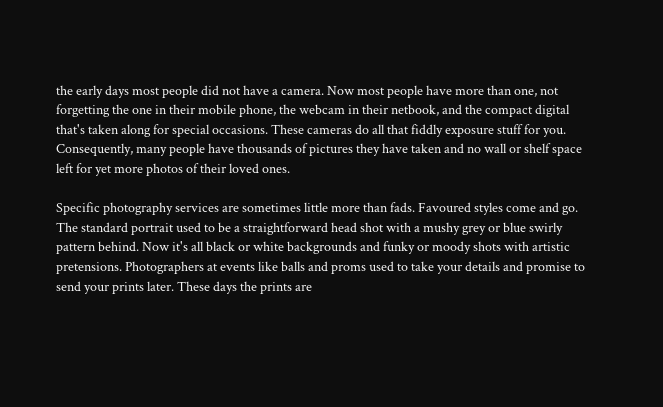the early days most people did not have a camera. Now most people have more than one, not forgetting the one in their mobile phone, the webcam in their netbook, and the compact digital that's taken along for special occasions. These cameras do all that fiddly exposure stuff for you. Consequently, many people have thousands of pictures they have taken and no wall or shelf space left for yet more photos of their loved ones.

Specific photography services are sometimes little more than fads. Favoured styles come and go. The standard portrait used to be a straightforward head shot with a mushy grey or blue swirly pattern behind. Now it's all black or white backgrounds and funky or moody shots with artistic pretensions. Photographers at events like balls and proms used to take your details and promise to send your prints later. These days the prints are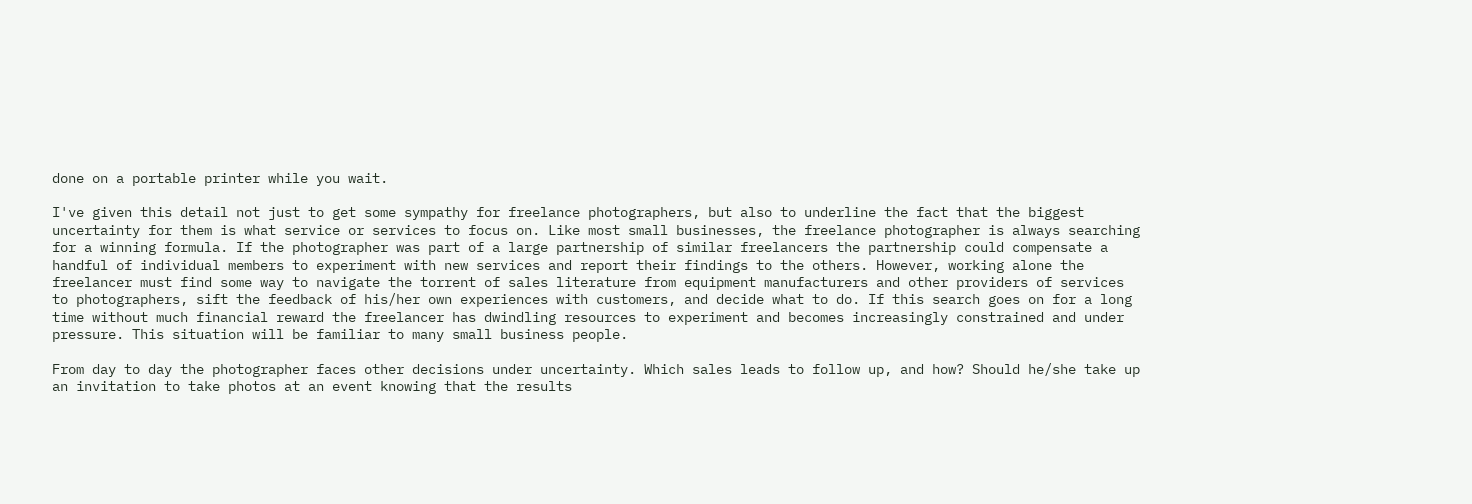done on a portable printer while you wait.

I've given this detail not just to get some sympathy for freelance photographers, but also to underline the fact that the biggest uncertainty for them is what service or services to focus on. Like most small businesses, the freelance photographer is always searching for a winning formula. If the photographer was part of a large partnership of similar freelancers the partnership could compensate a handful of individual members to experiment with new services and report their findings to the others. However, working alone the freelancer must find some way to navigate the torrent of sales literature from equipment manufacturers and other providers of services to photographers, sift the feedback of his/her own experiences with customers, and decide what to do. If this search goes on for a long time without much financial reward the freelancer has dwindling resources to experiment and becomes increasingly constrained and under pressure. This situation will be familiar to many small business people.

From day to day the photographer faces other decisions under uncertainty. Which sales leads to follow up, and how? Should he/she take up an invitation to take photos at an event knowing that the results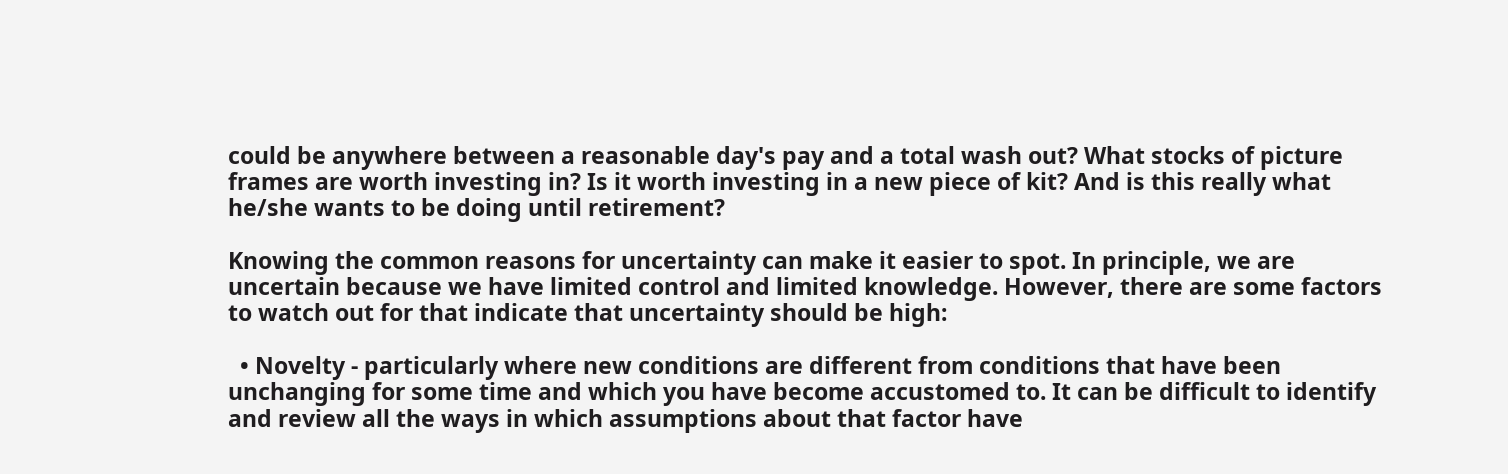could be anywhere between a reasonable day's pay and a total wash out? What stocks of picture frames are worth investing in? Is it worth investing in a new piece of kit? And is this really what he/she wants to be doing until retirement?

Knowing the common reasons for uncertainty can make it easier to spot. In principle, we are uncertain because we have limited control and limited knowledge. However, there are some factors to watch out for that indicate that uncertainty should be high:

  • Novelty - particularly where new conditions are different from conditions that have been unchanging for some time and which you have become accustomed to. It can be difficult to identify and review all the ways in which assumptions about that factor have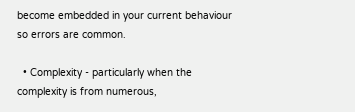become embedded in your current behaviour so errors are common.

  • Complexity - particularly when the complexity is from numerous,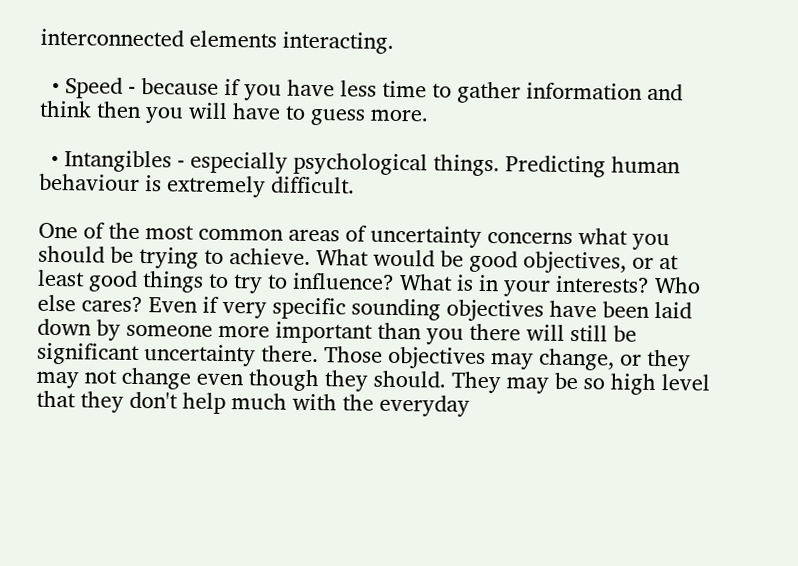interconnected elements interacting.

  • Speed - because if you have less time to gather information and think then you will have to guess more.

  • Intangibles - especially psychological things. Predicting human behaviour is extremely difficult.

One of the most common areas of uncertainty concerns what you should be trying to achieve. What would be good objectives, or at least good things to try to influence? What is in your interests? Who else cares? Even if very specific sounding objectives have been laid down by someone more important than you there will still be significant uncertainty there. Those objectives may change, or they may not change even though they should. They may be so high level that they don't help much with the everyday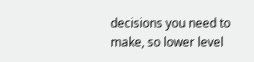decisions you need to make, so lower level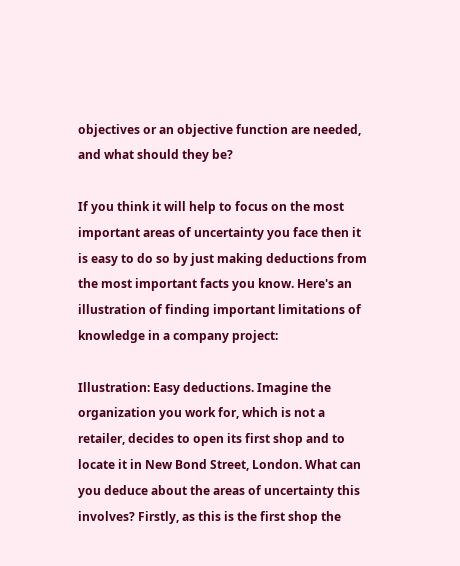objectives or an objective function are needed, and what should they be?

If you think it will help to focus on the most important areas of uncertainty you face then it is easy to do so by just making deductions from the most important facts you know. Here's an illustration of finding important limitations of knowledge in a company project:

Illustration: Easy deductions. Imagine the organization you work for, which is not a retailer, decides to open its first shop and to locate it in New Bond Street, London. What can you deduce about the areas of uncertainty this involves? Firstly, as this is the first shop the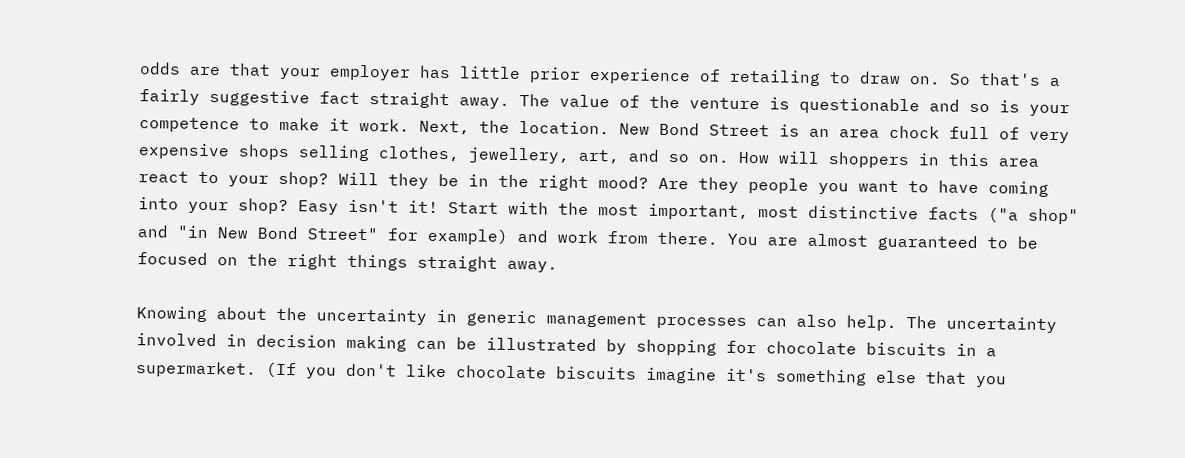odds are that your employer has little prior experience of retailing to draw on. So that's a fairly suggestive fact straight away. The value of the venture is questionable and so is your competence to make it work. Next, the location. New Bond Street is an area chock full of very expensive shops selling clothes, jewellery, art, and so on. How will shoppers in this area react to your shop? Will they be in the right mood? Are they people you want to have coming into your shop? Easy isn't it! Start with the most important, most distinctive facts ("a shop" and "in New Bond Street" for example) and work from there. You are almost guaranteed to be focused on the right things straight away.

Knowing about the uncertainty in generic management processes can also help. The uncertainty involved in decision making can be illustrated by shopping for chocolate biscuits in a supermarket. (If you don't like chocolate biscuits imagine it's something else that you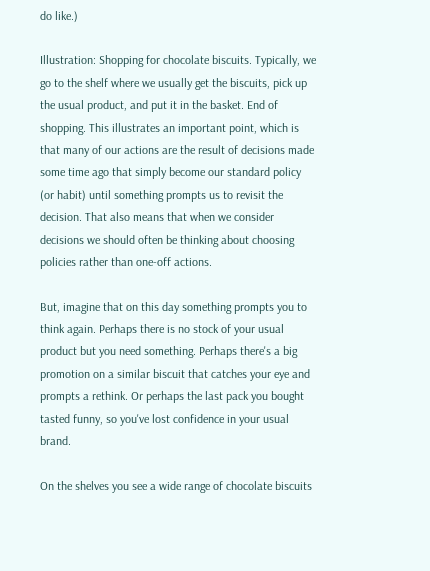do like.)

Illustration: Shopping for chocolate biscuits. Typically, we go to the shelf where we usually get the biscuits, pick up the usual product, and put it in the basket. End of shopping. This illustrates an important point, which is that many of our actions are the result of decisions made some time ago that simply become our standard policy (or habit) until something prompts us to revisit the decision. That also means that when we consider decisions we should often be thinking about choosing policies rather than one-off actions.

But, imagine that on this day something prompts you to think again. Perhaps there is no stock of your usual product but you need something. Perhaps there's a big promotion on a similar biscuit that catches your eye and prompts a rethink. Or perhaps the last pack you bought tasted funny, so you've lost confidence in your usual brand.

On the shelves you see a wide range of chocolate biscuits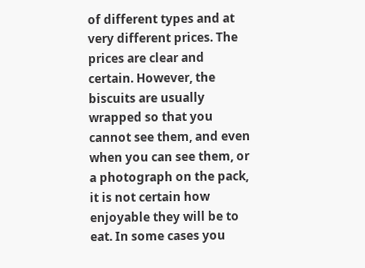of different types and at very different prices. The prices are clear and certain. However, the biscuits are usually wrapped so that you cannot see them, and even when you can see them, or a photograph on the pack, it is not certain how enjoyable they will be to eat. In some cases you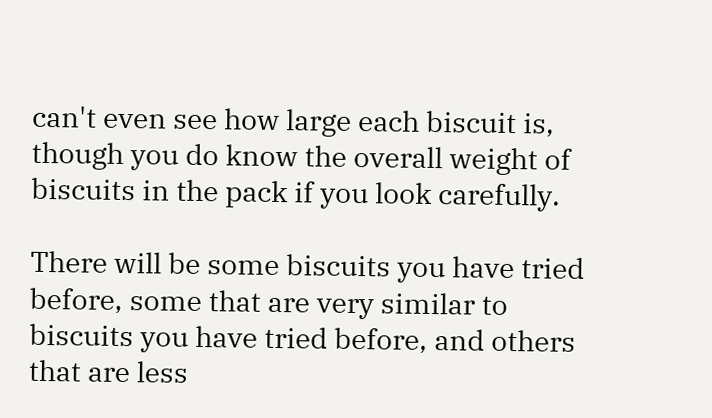can't even see how large each biscuit is, though you do know the overall weight of biscuits in the pack if you look carefully.

There will be some biscuits you have tried before, some that are very similar to biscuits you have tried before, and others that are less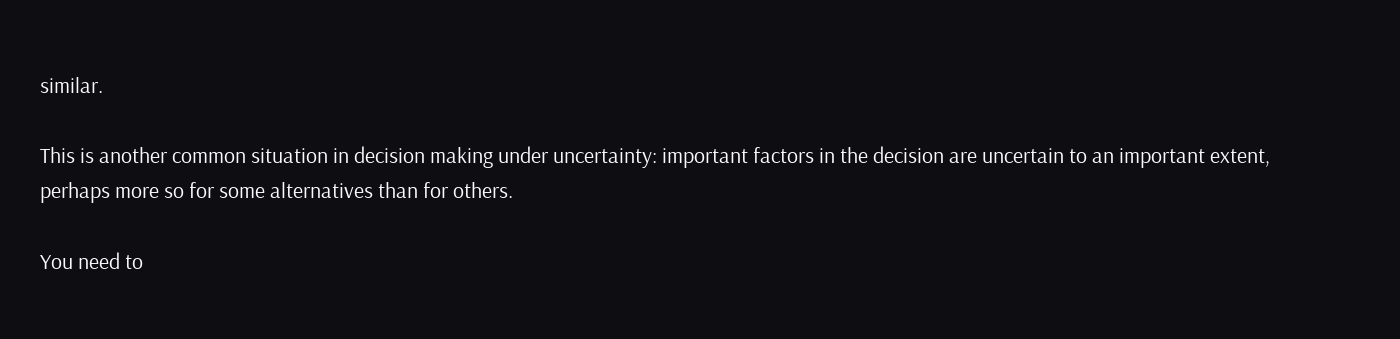similar.

This is another common situation in decision making under uncertainty: important factors in the decision are uncertain to an important extent, perhaps more so for some alternatives than for others.

You need to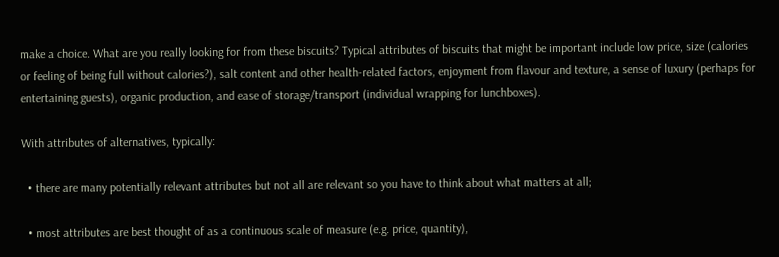make a choice. What are you really looking for from these biscuits? Typical attributes of biscuits that might be important include low price, size (calories or feeling of being full without calories?), salt content and other health-related factors, enjoyment from flavour and texture, a sense of luxury (perhaps for entertaining guests), organic production, and ease of storage/transport (individual wrapping for lunchboxes).

With attributes of alternatives, typically:

  • there are many potentially relevant attributes but not all are relevant so you have to think about what matters at all;

  • most attributes are best thought of as a continuous scale of measure (e.g. price, quantity),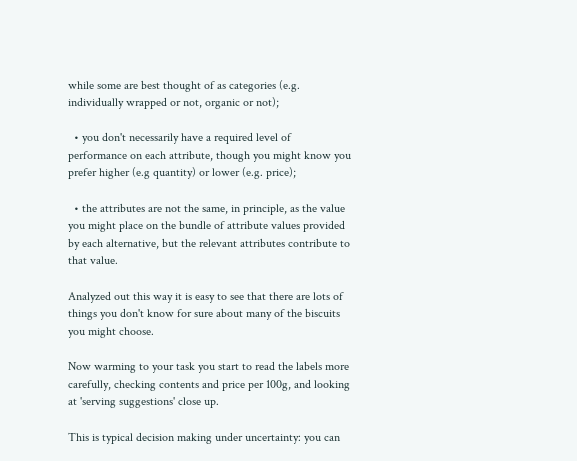while some are best thought of as categories (e.g. individually wrapped or not, organic or not);

  • you don't necessarily have a required level of performance on each attribute, though you might know you prefer higher (e.g quantity) or lower (e.g. price);

  • the attributes are not the same, in principle, as the value you might place on the bundle of attribute values provided by each alternative, but the relevant attributes contribute to that value.

Analyzed out this way it is easy to see that there are lots of things you don't know for sure about many of the biscuits you might choose.

Now warming to your task you start to read the labels more carefully, checking contents and price per 100g, and looking at 'serving suggestions' close up.

This is typical decision making under uncertainty: you can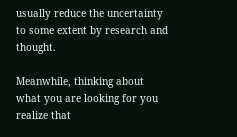usually reduce the uncertainty to some extent by research and thought.

Meanwhile, thinking about what you are looking for you realize that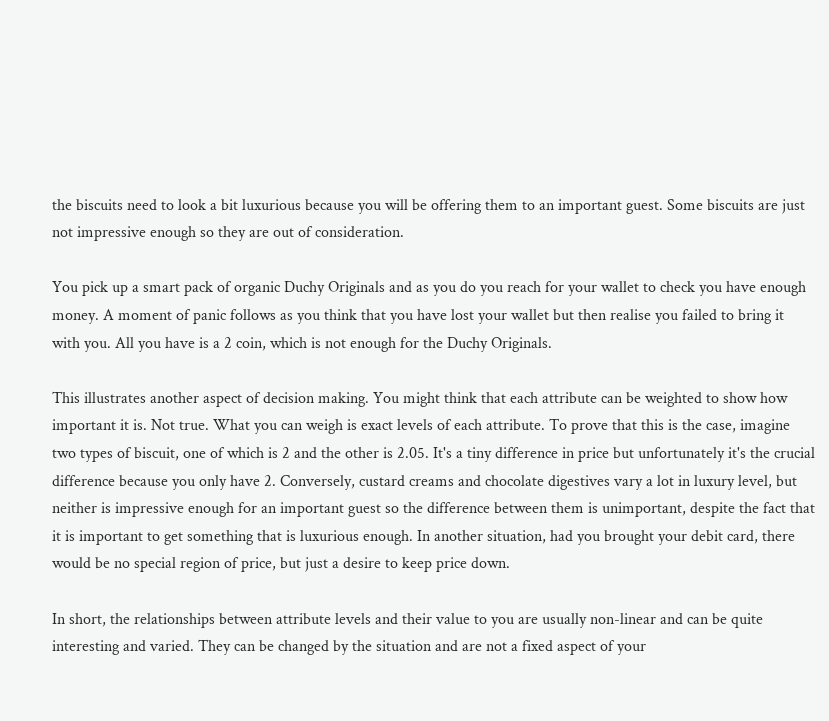the biscuits need to look a bit luxurious because you will be offering them to an important guest. Some biscuits are just not impressive enough so they are out of consideration.

You pick up a smart pack of organic Duchy Originals and as you do you reach for your wallet to check you have enough money. A moment of panic follows as you think that you have lost your wallet but then realise you failed to bring it with you. All you have is a 2 coin, which is not enough for the Duchy Originals.

This illustrates another aspect of decision making. You might think that each attribute can be weighted to show how important it is. Not true. What you can weigh is exact levels of each attribute. To prove that this is the case, imagine two types of biscuit, one of which is 2 and the other is 2.05. It's a tiny difference in price but unfortunately it's the crucial difference because you only have 2. Conversely, custard creams and chocolate digestives vary a lot in luxury level, but neither is impressive enough for an important guest so the difference between them is unimportant, despite the fact that it is important to get something that is luxurious enough. In another situation, had you brought your debit card, there would be no special region of price, but just a desire to keep price down.

In short, the relationships between attribute levels and their value to you are usually non-linear and can be quite interesting and varied. They can be changed by the situation and are not a fixed aspect of your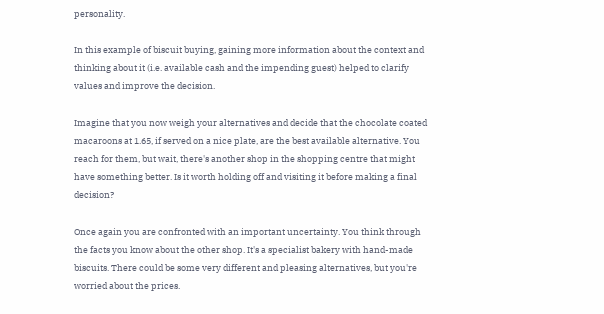personality.

In this example of biscuit buying, gaining more information about the context and thinking about it (i.e. available cash and the impending guest) helped to clarify values and improve the decision.

Imagine that you now weigh your alternatives and decide that the chocolate coated macaroons at 1.65, if served on a nice plate, are the best available alternative. You reach for them, but wait, there's another shop in the shopping centre that might have something better. Is it worth holding off and visiting it before making a final decision?

Once again you are confronted with an important uncertainty. You think through the facts you know about the other shop. It's a specialist bakery with hand-made biscuits. There could be some very different and pleasing alternatives, but you're worried about the prices.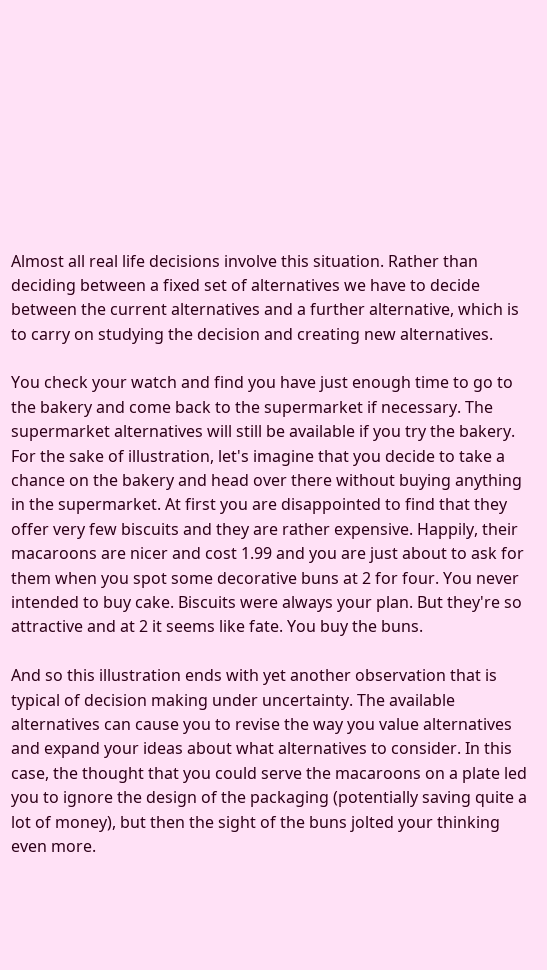Almost all real life decisions involve this situation. Rather than deciding between a fixed set of alternatives we have to decide between the current alternatives and a further alternative, which is to carry on studying the decision and creating new alternatives.

You check your watch and find you have just enough time to go to the bakery and come back to the supermarket if necessary. The supermarket alternatives will still be available if you try the bakery. For the sake of illustration, let's imagine that you decide to take a chance on the bakery and head over there without buying anything in the supermarket. At first you are disappointed to find that they offer very few biscuits and they are rather expensive. Happily, their macaroons are nicer and cost 1.99 and you are just about to ask for them when you spot some decorative buns at 2 for four. You never intended to buy cake. Biscuits were always your plan. But they're so attractive and at 2 it seems like fate. You buy the buns.

And so this illustration ends with yet another observation that is typical of decision making under uncertainty. The available alternatives can cause you to revise the way you value alternatives and expand your ideas about what alternatives to consider. In this case, the thought that you could serve the macaroons on a plate led you to ignore the design of the packaging (potentially saving quite a lot of money), but then the sight of the buns jolted your thinking even more.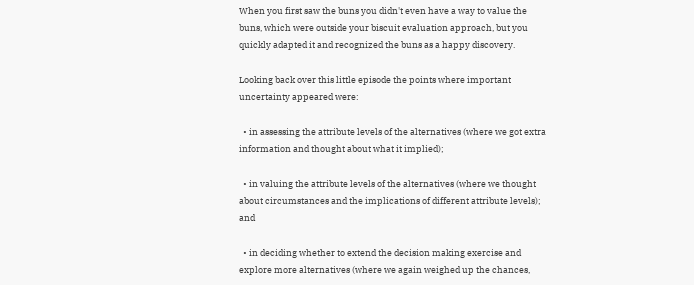When you first saw the buns you didn't even have a way to value the buns, which were outside your biscuit evaluation approach, but you quickly adapted it and recognized the buns as a happy discovery.

Looking back over this little episode the points where important uncertainty appeared were:

  • in assessing the attribute levels of the alternatives (where we got extra information and thought about what it implied);

  • in valuing the attribute levels of the alternatives (where we thought about circumstances and the implications of different attribute levels); and

  • in deciding whether to extend the decision making exercise and explore more alternatives (where we again weighed up the chances,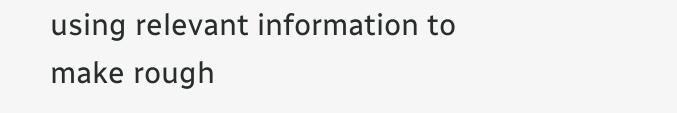using relevant information to make rough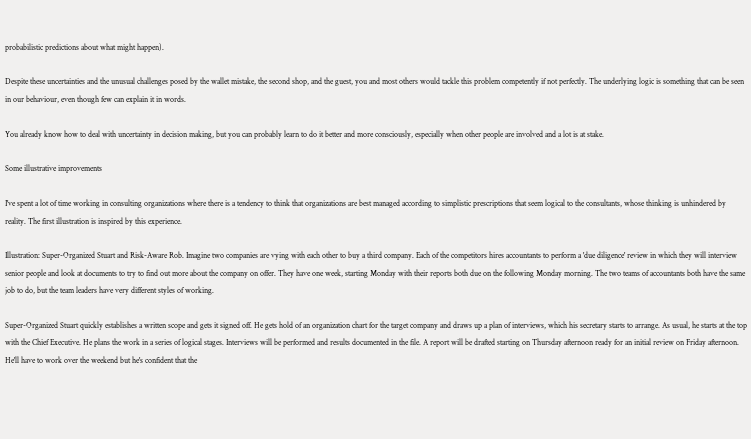probabilistic predictions about what might happen).

Despite these uncertainties and the unusual challenges posed by the wallet mistake, the second shop, and the guest, you and most others would tackle this problem competently if not perfectly. The underlying logic is something that can be seen in our behaviour, even though few can explain it in words.

You already know how to deal with uncertainty in decision making, but you can probably learn to do it better and more consciously, especially when other people are involved and a lot is at stake.

Some illustrative improvements

I've spent a lot of time working in consulting organizations where there is a tendency to think that organizations are best managed according to simplistic prescriptions that seem logical to the consultants, whose thinking is unhindered by reality. The first illustration is inspired by this experience.

Illustration: Super-Organized Stuart and Risk-Aware Rob. Imagine two companies are vying with each other to buy a third company. Each of the competitors hires accountants to perform a 'due diligence' review in which they will interview senior people and look at documents to try to find out more about the company on offer. They have one week, starting Monday with their reports both due on the following Monday morning. The two teams of accountants both have the same job to do, but the team leaders have very different styles of working.

Super-Organized Stuart quickly establishes a written scope and gets it signed off. He gets hold of an organization chart for the target company and draws up a plan of interviews, which his secretary starts to arrange. As usual, he starts at the top with the Chief Executive. He plans the work in a series of logical stages. Interviews will be performed and results documented in the file. A report will be drafted starting on Thursday afternoon ready for an initial review on Friday afternoon. He'll have to work over the weekend but he's confident that the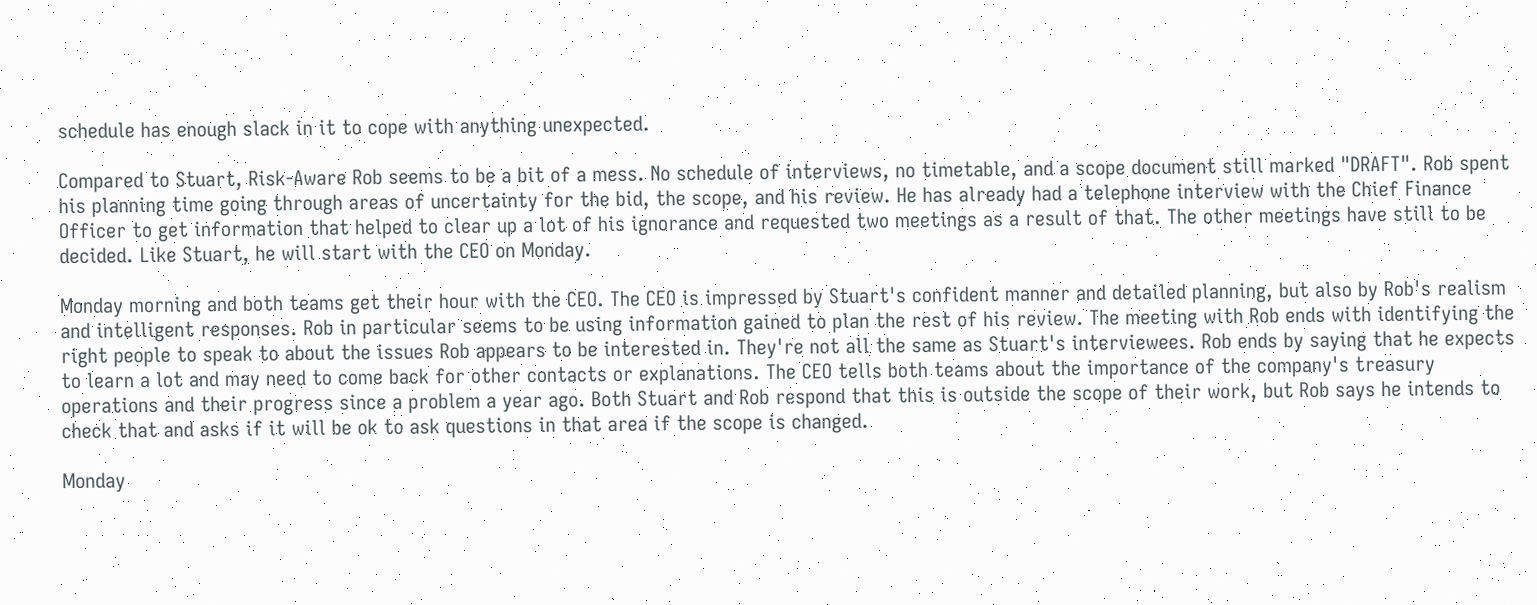schedule has enough slack in it to cope with anything unexpected.

Compared to Stuart, Risk-Aware Rob seems to be a bit of a mess. No schedule of interviews, no timetable, and a scope document still marked "DRAFT". Rob spent his planning time going through areas of uncertainty for the bid, the scope, and his review. He has already had a telephone interview with the Chief Finance Officer to get information that helped to clear up a lot of his ignorance and requested two meetings as a result of that. The other meetings have still to be decided. Like Stuart, he will start with the CEO on Monday.

Monday morning and both teams get their hour with the CEO. The CEO is impressed by Stuart's confident manner and detailed planning, but also by Rob's realism and intelligent responses. Rob in particular seems to be using information gained to plan the rest of his review. The meeting with Rob ends with identifying the right people to speak to about the issues Rob appears to be interested in. They're not all the same as Stuart's interviewees. Rob ends by saying that he expects to learn a lot and may need to come back for other contacts or explanations. The CEO tells both teams about the importance of the company's treasury operations and their progress since a problem a year ago. Both Stuart and Rob respond that this is outside the scope of their work, but Rob says he intends to check that and asks if it will be ok to ask questions in that area if the scope is changed.

Monday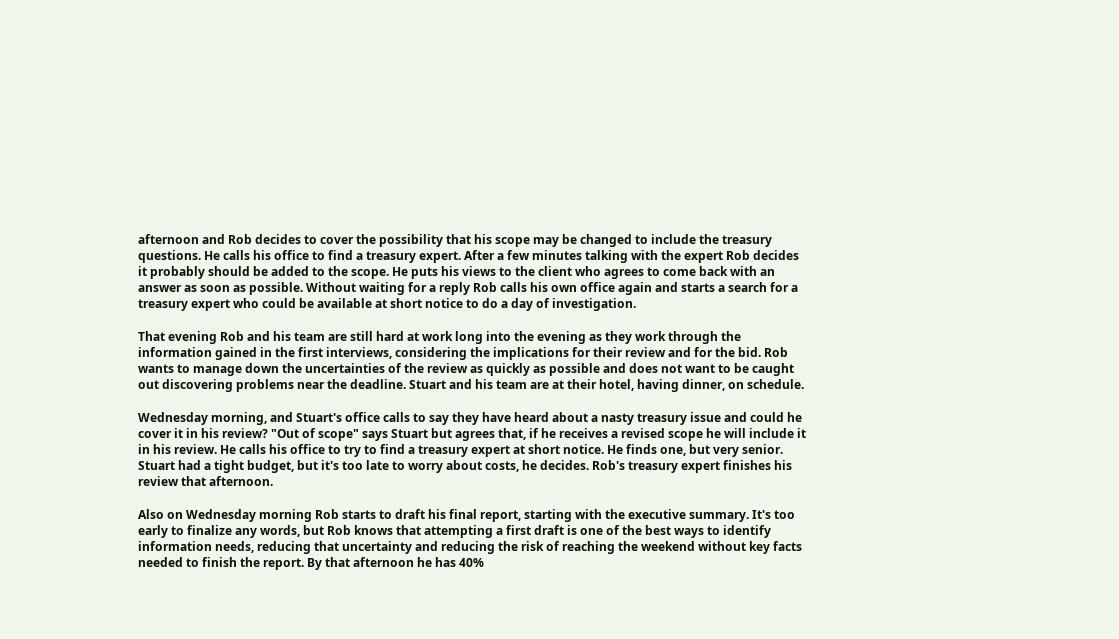afternoon and Rob decides to cover the possibility that his scope may be changed to include the treasury questions. He calls his office to find a treasury expert. After a few minutes talking with the expert Rob decides it probably should be added to the scope. He puts his views to the client who agrees to come back with an answer as soon as possible. Without waiting for a reply Rob calls his own office again and starts a search for a treasury expert who could be available at short notice to do a day of investigation.

That evening Rob and his team are still hard at work long into the evening as they work through the information gained in the first interviews, considering the implications for their review and for the bid. Rob wants to manage down the uncertainties of the review as quickly as possible and does not want to be caught out discovering problems near the deadline. Stuart and his team are at their hotel, having dinner, on schedule.

Wednesday morning, and Stuart's office calls to say they have heard about a nasty treasury issue and could he cover it in his review? "Out of scope" says Stuart but agrees that, if he receives a revised scope he will include it in his review. He calls his office to try to find a treasury expert at short notice. He finds one, but very senior. Stuart had a tight budget, but it's too late to worry about costs, he decides. Rob's treasury expert finishes his review that afternoon.

Also on Wednesday morning Rob starts to draft his final report, starting with the executive summary. It's too early to finalize any words, but Rob knows that attempting a first draft is one of the best ways to identify information needs, reducing that uncertainty and reducing the risk of reaching the weekend without key facts needed to finish the report. By that afternoon he has 40%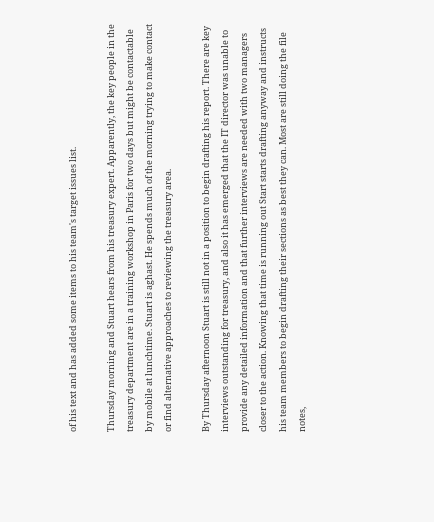of his text and has added some items to his team's target issues list.

Thursday morning and Stuart hears from his treasury expert. Apparently, the key people in the treasury department are in a training workshop in Paris for two days but might be contactable by mobile at lunchtime. Stuart is aghast. He spends much of the morning trying to make contact or find alternative approaches to reviewing the treasury area.

By Thursday afternoon Stuart is still not in a position to begin drafting his report. There are key interviews outstanding for treasury, and also it has emerged that the IT director was unable to provide any detailed information and that further interviews are needed with two managers closer to the action. Knowing that time is running out Start starts drafting anyway and instructs his team members to begin drafting their sections as best they can. Most are still doing the file notes,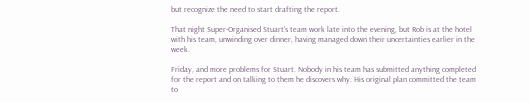but recognize the need to start drafting the report.

That night Super-Organised Stuart's team work late into the evening, but Rob is at the hotel with his team, unwinding over dinner, having managed down their uncertainties earlier in the week.

Friday, and more problems for Stuart. Nobody in his team has submitted anything completed for the report and on talking to them he discovers why. His original plan committed the team to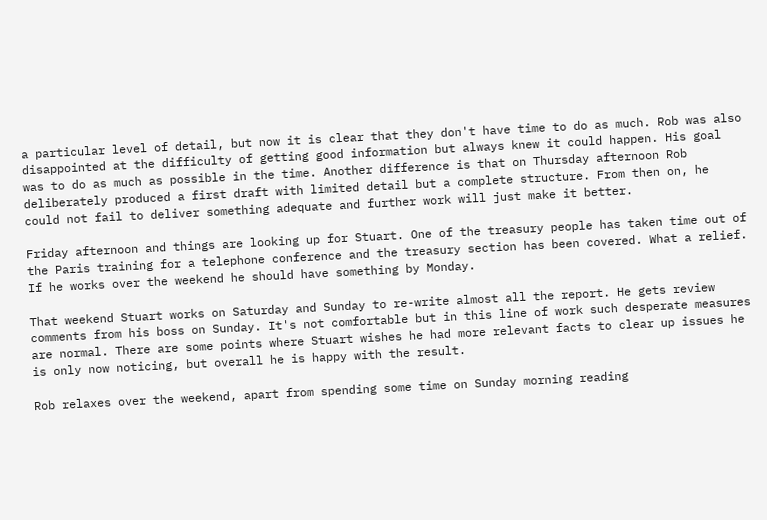a particular level of detail, but now it is clear that they don't have time to do as much. Rob was also disappointed at the difficulty of getting good information but always knew it could happen. His goal was to do as much as possible in the time. Another difference is that on Thursday afternoon Rob deliberately produced a first draft with limited detail but a complete structure. From then on, he could not fail to deliver something adequate and further work will just make it better.

Friday afternoon and things are looking up for Stuart. One of the treasury people has taken time out of the Paris training for a telephone conference and the treasury section has been covered. What a relief. If he works over the weekend he should have something by Monday.

That weekend Stuart works on Saturday and Sunday to re-write almost all the report. He gets review comments from his boss on Sunday. It's not comfortable but in this line of work such desperate measures are normal. There are some points where Stuart wishes he had more relevant facts to clear up issues he is only now noticing, but overall he is happy with the result.

Rob relaxes over the weekend, apart from spending some time on Sunday morning reading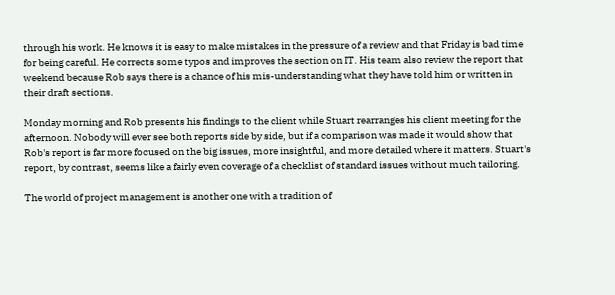through his work. He knows it is easy to make mistakes in the pressure of a review and that Friday is bad time for being careful. He corrects some typos and improves the section on IT. His team also review the report that weekend because Rob says there is a chance of his mis-understanding what they have told him or written in their draft sections.

Monday morning and Rob presents his findings to the client while Stuart rearranges his client meeting for the afternoon. Nobody will ever see both reports side by side, but if a comparison was made it would show that Rob's report is far more focused on the big issues, more insightful, and more detailed where it matters. Stuart's report, by contrast, seems like a fairly even coverage of a checklist of standard issues without much tailoring.

The world of project management is another one with a tradition of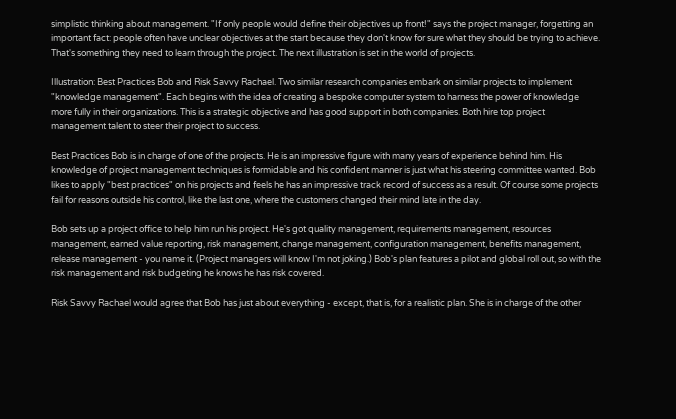simplistic thinking about management. "If only people would define their objectives up front!" says the project manager, forgetting an important fact: people often have unclear objectives at the start because they don't know for sure what they should be trying to achieve. That's something they need to learn through the project. The next illustration is set in the world of projects.

Illustration: Best Practices Bob and Risk Savvy Rachael. Two similar research companies embark on similar projects to implement "knowledge management". Each begins with the idea of creating a bespoke computer system to harness the power of knowledge more fully in their organizations. This is a strategic objective and has good support in both companies. Both hire top project management talent to steer their project to success.

Best Practices Bob is in charge of one of the projects. He is an impressive figure with many years of experience behind him. His knowledge of project management techniques is formidable and his confident manner is just what his steering committee wanted. Bob likes to apply "best practices" on his projects and feels he has an impressive track record of success as a result. Of course some projects fail for reasons outside his control, like the last one, where the customers changed their mind late in the day.

Bob sets up a project office to help him run his project. He's got quality management, requirements management, resources management, earned value reporting, risk management, change management, configuration management, benefits management, release management - you name it. (Project managers will know I'm not joking.) Bob's plan features a pilot and global roll out, so with the risk management and risk budgeting he knows he has risk covered.

Risk Savvy Rachael would agree that Bob has just about everything - except, that is, for a realistic plan. She is in charge of the other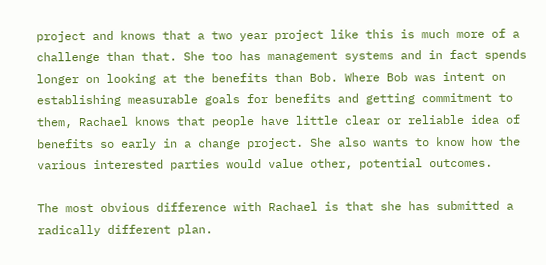project and knows that a two year project like this is much more of a challenge than that. She too has management systems and in fact spends longer on looking at the benefits than Bob. Where Bob was intent on establishing measurable goals for benefits and getting commitment to them, Rachael knows that people have little clear or reliable idea of benefits so early in a change project. She also wants to know how the various interested parties would value other, potential outcomes.

The most obvious difference with Rachael is that she has submitted a radically different plan.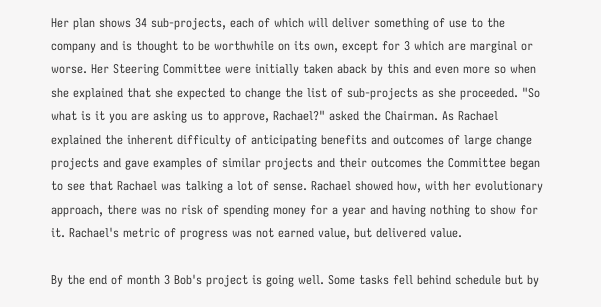Her plan shows 34 sub-projects, each of which will deliver something of use to the company and is thought to be worthwhile on its own, except for 3 which are marginal or worse. Her Steering Committee were initially taken aback by this and even more so when she explained that she expected to change the list of sub-projects as she proceeded. "So what is it you are asking us to approve, Rachael?" asked the Chairman. As Rachael explained the inherent difficulty of anticipating benefits and outcomes of large change projects and gave examples of similar projects and their outcomes the Committee began to see that Rachael was talking a lot of sense. Rachael showed how, with her evolutionary approach, there was no risk of spending money for a year and having nothing to show for it. Rachael's metric of progress was not earned value, but delivered value.

By the end of month 3 Bob's project is going well. Some tasks fell behind schedule but by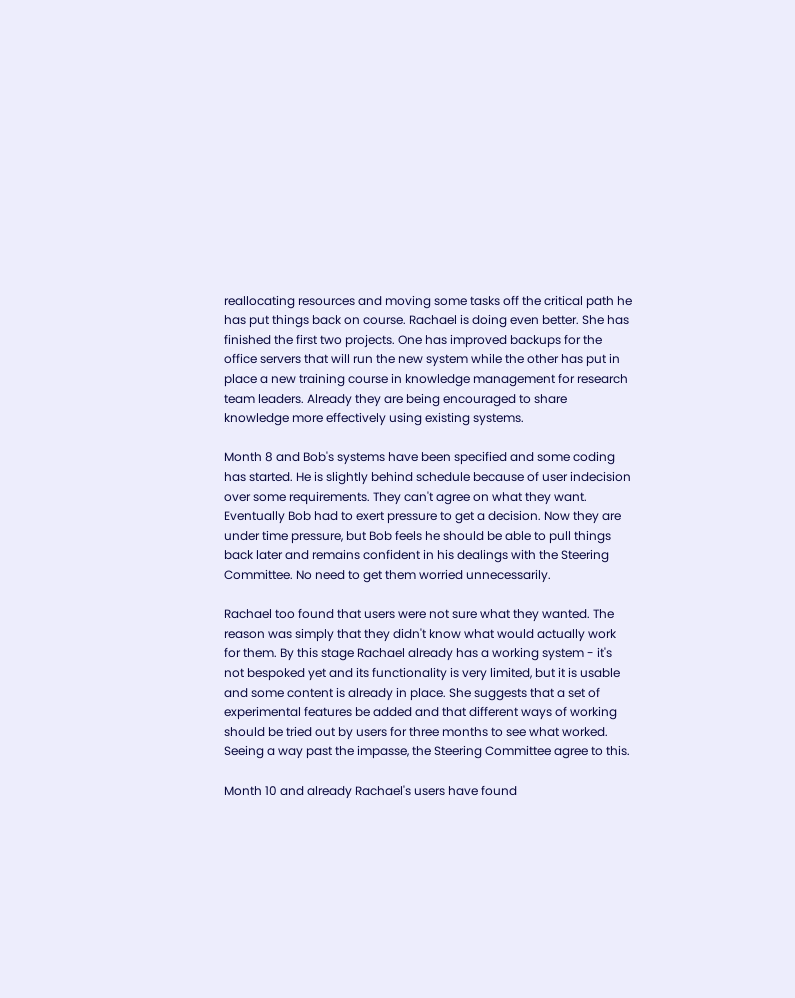reallocating resources and moving some tasks off the critical path he has put things back on course. Rachael is doing even better. She has finished the first two projects. One has improved backups for the office servers that will run the new system while the other has put in place a new training course in knowledge management for research team leaders. Already they are being encouraged to share knowledge more effectively using existing systems.

Month 8 and Bob's systems have been specified and some coding has started. He is slightly behind schedule because of user indecision over some requirements. They can't agree on what they want. Eventually Bob had to exert pressure to get a decision. Now they are under time pressure, but Bob feels he should be able to pull things back later and remains confident in his dealings with the Steering Committee. No need to get them worried unnecessarily.

Rachael too found that users were not sure what they wanted. The reason was simply that they didn't know what would actually work for them. By this stage Rachael already has a working system - it's not bespoked yet and its functionality is very limited, but it is usable and some content is already in place. She suggests that a set of experimental features be added and that different ways of working should be tried out by users for three months to see what worked. Seeing a way past the impasse, the Steering Committee agree to this.

Month 10 and already Rachael's users have found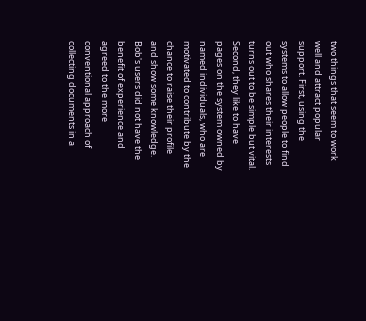two things that seem to work well and attract popular support. First, using the systems to allow people to find out who shares their interests turns out to be simple but vital. Second, they like to have pages on the system owned by named individuals, who are motivated to contribute by the chance to raise their profile and show some knowledge. Bob's users did not have the benefit of experience and agreed to the more conventional approach of collecting documents in a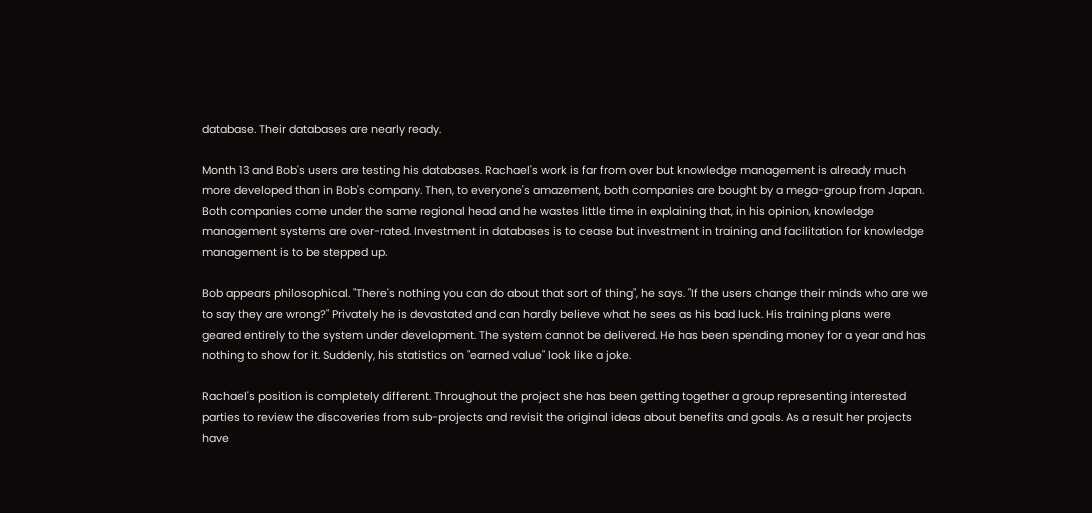database. Their databases are nearly ready.

Month 13 and Bob's users are testing his databases. Rachael's work is far from over but knowledge management is already much more developed than in Bob's company. Then, to everyone's amazement, both companies are bought by a mega-group from Japan. Both companies come under the same regional head and he wastes little time in explaining that, in his opinion, knowledge management systems are over-rated. Investment in databases is to cease but investment in training and facilitation for knowledge management is to be stepped up.

Bob appears philosophical. "There's nothing you can do about that sort of thing", he says. "If the users change their minds who are we to say they are wrong?" Privately he is devastated and can hardly believe what he sees as his bad luck. His training plans were geared entirely to the system under development. The system cannot be delivered. He has been spending money for a year and has nothing to show for it. Suddenly, his statistics on "earned value" look like a joke.

Rachael's position is completely different. Throughout the project she has been getting together a group representing interested parties to review the discoveries from sub-projects and revisit the original ideas about benefits and goals. As a result her projects have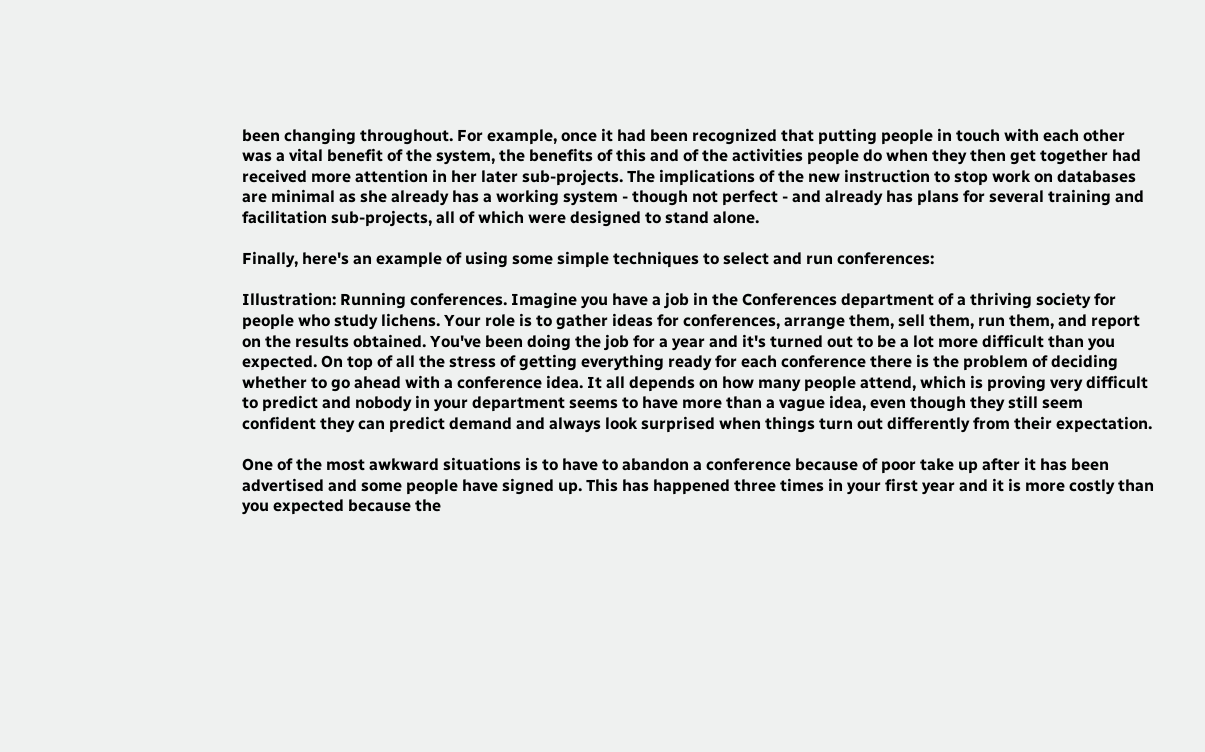been changing throughout. For example, once it had been recognized that putting people in touch with each other was a vital benefit of the system, the benefits of this and of the activities people do when they then get together had received more attention in her later sub-projects. The implications of the new instruction to stop work on databases are minimal as she already has a working system - though not perfect - and already has plans for several training and facilitation sub-projects, all of which were designed to stand alone.

Finally, here's an example of using some simple techniques to select and run conferences:

Illustration: Running conferences. Imagine you have a job in the Conferences department of a thriving society for people who study lichens. Your role is to gather ideas for conferences, arrange them, sell them, run them, and report on the results obtained. You've been doing the job for a year and it's turned out to be a lot more difficult than you expected. On top of all the stress of getting everything ready for each conference there is the problem of deciding whether to go ahead with a conference idea. It all depends on how many people attend, which is proving very difficult to predict and nobody in your department seems to have more than a vague idea, even though they still seem confident they can predict demand and always look surprised when things turn out differently from their expectation.

One of the most awkward situations is to have to abandon a conference because of poor take up after it has been advertised and some people have signed up. This has happened three times in your first year and it is more costly than you expected because the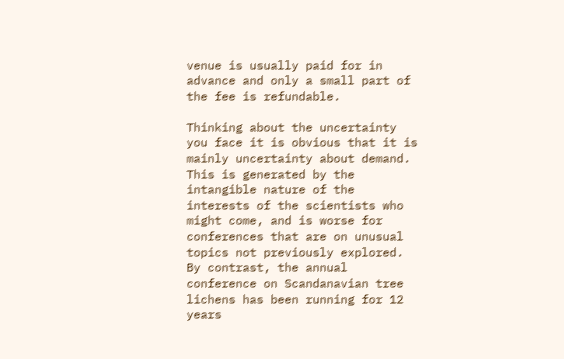venue is usually paid for in advance and only a small part of the fee is refundable.

Thinking about the uncertainty you face it is obvious that it is mainly uncertainty about demand. This is generated by the intangible nature of the interests of the scientists who might come, and is worse for conferences that are on unusual topics not previously explored. By contrast, the annual conference on Scandanavian tree lichens has been running for 12 years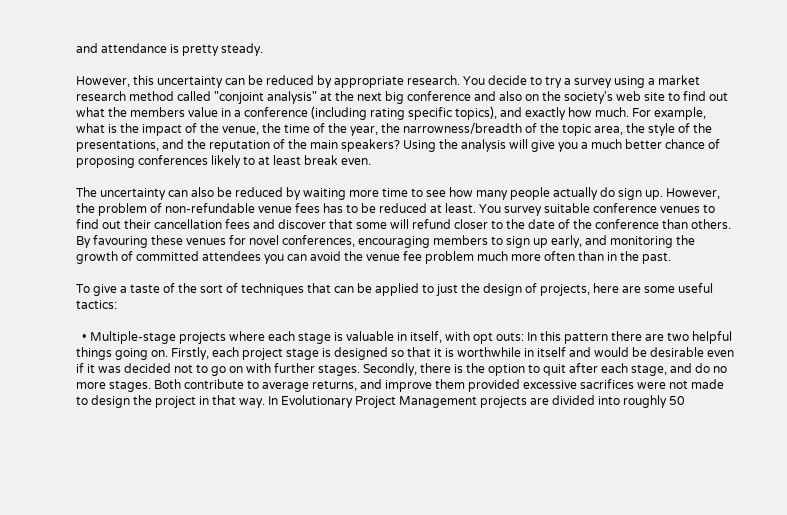and attendance is pretty steady.

However, this uncertainty can be reduced by appropriate research. You decide to try a survey using a market research method called "conjoint analysis" at the next big conference and also on the society's web site to find out what the members value in a conference (including rating specific topics), and exactly how much. For example, what is the impact of the venue, the time of the year, the narrowness/breadth of the topic area, the style of the presentations, and the reputation of the main speakers? Using the analysis will give you a much better chance of proposing conferences likely to at least break even.

The uncertainty can also be reduced by waiting more time to see how many people actually do sign up. However, the problem of non-refundable venue fees has to be reduced at least. You survey suitable conference venues to find out their cancellation fees and discover that some will refund closer to the date of the conference than others. By favouring these venues for novel conferences, encouraging members to sign up early, and monitoring the growth of committed attendees you can avoid the venue fee problem much more often than in the past.

To give a taste of the sort of techniques that can be applied to just the design of projects, here are some useful tactics:

  • Multiple-stage projects where each stage is valuable in itself, with opt outs: In this pattern there are two helpful things going on. Firstly, each project stage is designed so that it is worthwhile in itself and would be desirable even if it was decided not to go on with further stages. Secondly, there is the option to quit after each stage, and do no more stages. Both contribute to average returns, and improve them provided excessive sacrifices were not made to design the project in that way. In Evolutionary Project Management projects are divided into roughly 50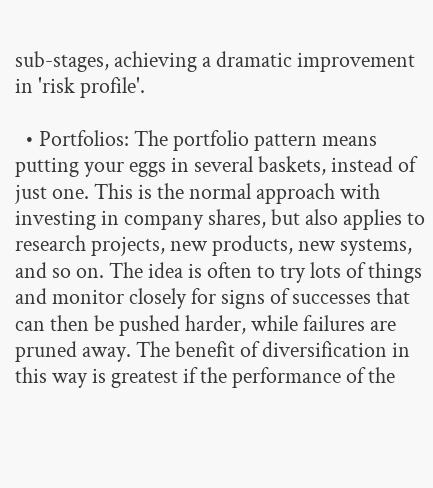sub-stages, achieving a dramatic improvement in 'risk profile'.

  • Portfolios: The portfolio pattern means putting your eggs in several baskets, instead of just one. This is the normal approach with investing in company shares, but also applies to research projects, new products, new systems, and so on. The idea is often to try lots of things and monitor closely for signs of successes that can then be pushed harder, while failures are pruned away. The benefit of diversification in this way is greatest if the performance of the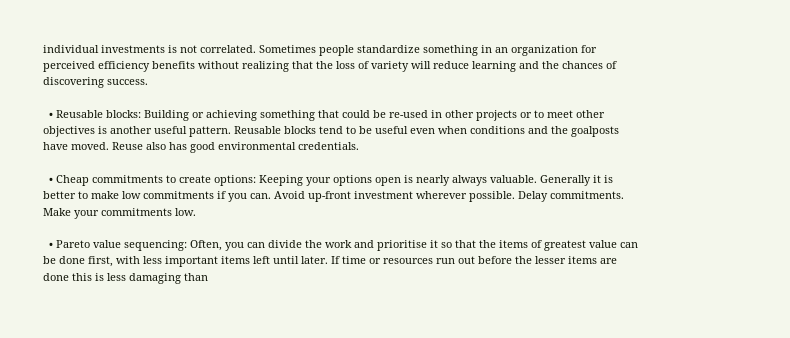individual investments is not correlated. Sometimes people standardize something in an organization for perceived efficiency benefits without realizing that the loss of variety will reduce learning and the chances of discovering success.

  • Reusable blocks: Building or achieving something that could be re-used in other projects or to meet other objectives is another useful pattern. Reusable blocks tend to be useful even when conditions and the goalposts have moved. Reuse also has good environmental credentials.

  • Cheap commitments to create options: Keeping your options open is nearly always valuable. Generally it is better to make low commitments if you can. Avoid up-front investment wherever possible. Delay commitments. Make your commitments low.

  • Pareto value sequencing: Often, you can divide the work and prioritise it so that the items of greatest value can be done first, with less important items left until later. If time or resources run out before the lesser items are done this is less damaging than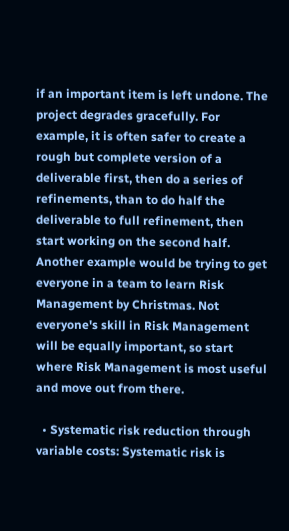if an important item is left undone. The project degrades gracefully. For example, it is often safer to create a rough but complete version of a deliverable first, then do a series of refinements, than to do half the deliverable to full refinement, then start working on the second half. Another example would be trying to get everyone in a team to learn Risk Management by Christmas. Not everyone's skill in Risk Management will be equally important, so start where Risk Management is most useful and move out from there.

  • Systematic risk reduction through variable costs: Systematic risk is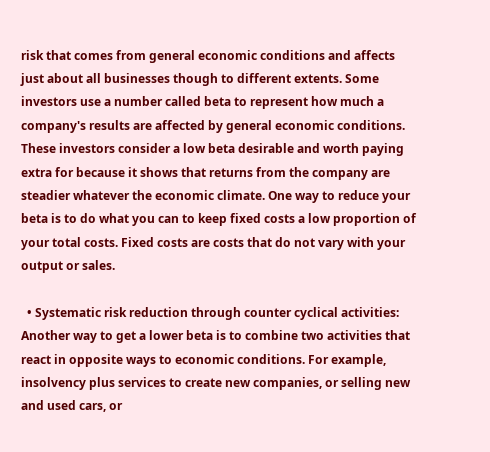risk that comes from general economic conditions and affects just about all businesses though to different extents. Some investors use a number called beta to represent how much a company's results are affected by general economic conditions. These investors consider a low beta desirable and worth paying extra for because it shows that returns from the company are steadier whatever the economic climate. One way to reduce your beta is to do what you can to keep fixed costs a low proportion of your total costs. Fixed costs are costs that do not vary with your output or sales.

  • Systematic risk reduction through counter cyclical activities: Another way to get a lower beta is to combine two activities that react in opposite ways to economic conditions. For example, insolvency plus services to create new companies, or selling new and used cars, or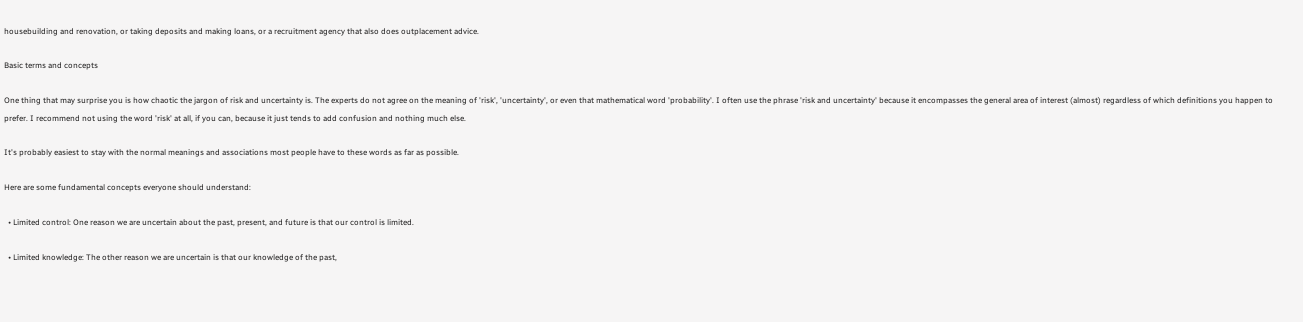housebuilding and renovation, or taking deposits and making loans, or a recruitment agency that also does outplacement advice.

Basic terms and concepts

One thing that may surprise you is how chaotic the jargon of risk and uncertainty is. The experts do not agree on the meaning of 'risk', 'uncertainty', or even that mathematical word 'probability'. I often use the phrase 'risk and uncertainty' because it encompasses the general area of interest (almost) regardless of which definitions you happen to prefer. I recommend not using the word 'risk' at all, if you can, because it just tends to add confusion and nothing much else.

It's probably easiest to stay with the normal meanings and associations most people have to these words as far as possible.

Here are some fundamental concepts everyone should understand:

  • Limited control: One reason we are uncertain about the past, present, and future is that our control is limited.

  • Limited knowledge: The other reason we are uncertain is that our knowledge of the past,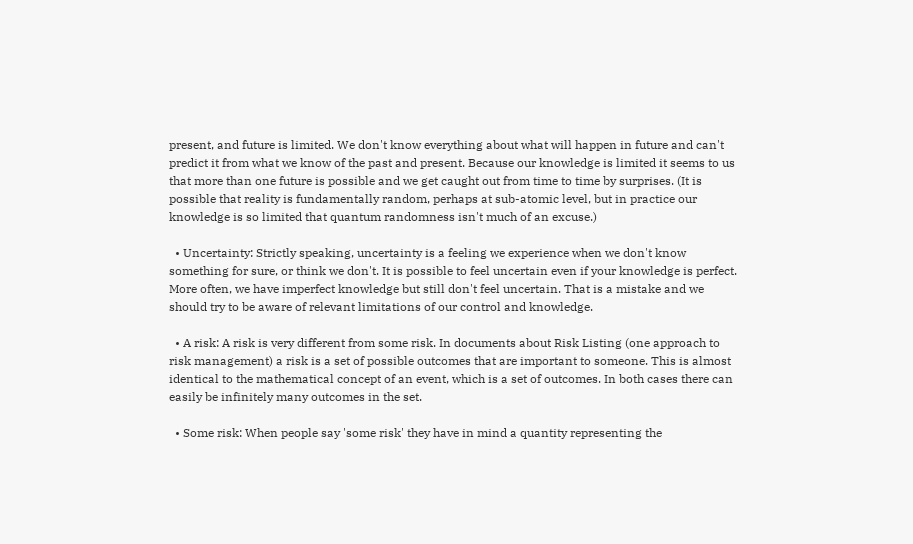present, and future is limited. We don't know everything about what will happen in future and can't predict it from what we know of the past and present. Because our knowledge is limited it seems to us that more than one future is possible and we get caught out from time to time by surprises. (It is possible that reality is fundamentally random, perhaps at sub-atomic level, but in practice our knowledge is so limited that quantum randomness isn't much of an excuse.)

  • Uncertainty: Strictly speaking, uncertainty is a feeling we experience when we don't know something for sure, or think we don't. It is possible to feel uncertain even if your knowledge is perfect. More often, we have imperfect knowledge but still don't feel uncertain. That is a mistake and we should try to be aware of relevant limitations of our control and knowledge.

  • A risk: A risk is very different from some risk. In documents about Risk Listing (one approach to risk management) a risk is a set of possible outcomes that are important to someone. This is almost identical to the mathematical concept of an event, which is a set of outcomes. In both cases there can easily be infinitely many outcomes in the set.

  • Some risk: When people say 'some risk' they have in mind a quantity representing the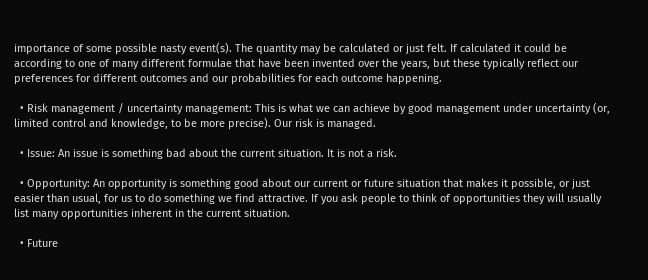importance of some possible nasty event(s). The quantity may be calculated or just felt. If calculated it could be according to one of many different formulae that have been invented over the years, but these typically reflect our preferences for different outcomes and our probabilities for each outcome happening.

  • Risk management / uncertainty management: This is what we can achieve by good management under uncertainty (or, limited control and knowledge, to be more precise). Our risk is managed.

  • Issue: An issue is something bad about the current situation. It is not a risk.

  • Opportunity: An opportunity is something good about our current or future situation that makes it possible, or just easier than usual, for us to do something we find attractive. If you ask people to think of opportunities they will usually list many opportunities inherent in the current situation.

  • Future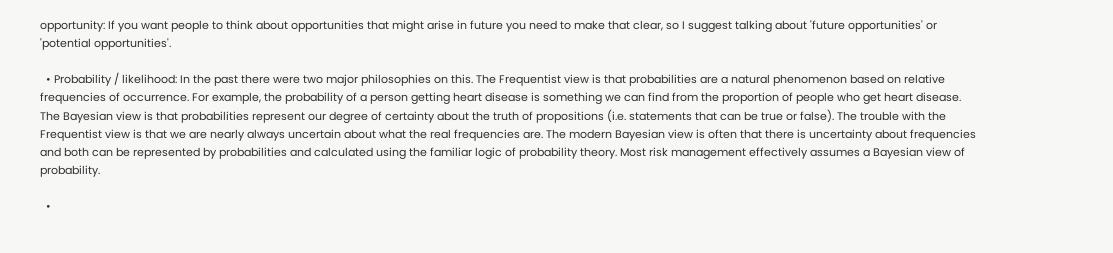opportunity: If you want people to think about opportunities that might arise in future you need to make that clear, so I suggest talking about 'future opportunities' or 'potential opportunities'.

  • Probability / likelihood: In the past there were two major philosophies on this. The Frequentist view is that probabilities are a natural phenomenon based on relative frequencies of occurrence. For example, the probability of a person getting heart disease is something we can find from the proportion of people who get heart disease. The Bayesian view is that probabilities represent our degree of certainty about the truth of propositions (i.e. statements that can be true or false). The trouble with the Frequentist view is that we are nearly always uncertain about what the real frequencies are. The modern Bayesian view is often that there is uncertainty about frequencies and both can be represented by probabilities and calculated using the familiar logic of probability theory. Most risk management effectively assumes a Bayesian view of probability.

  •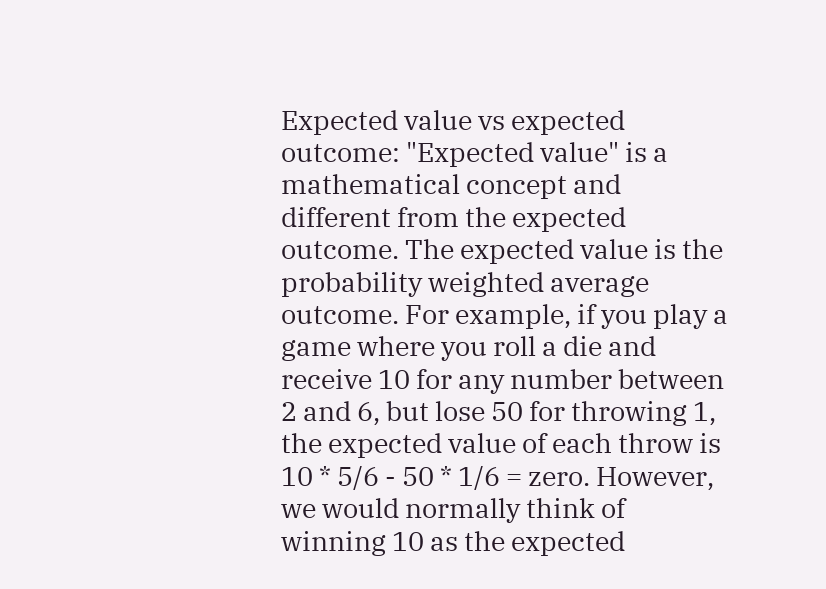Expected value vs expected outcome: "Expected value" is a mathematical concept and different from the expected outcome. The expected value is the probability weighted average outcome. For example, if you play a game where you roll a die and receive 10 for any number between 2 and 6, but lose 50 for throwing 1, the expected value of each throw is 10 * 5/6 - 50 * 1/6 = zero. However, we would normally think of winning 10 as the expected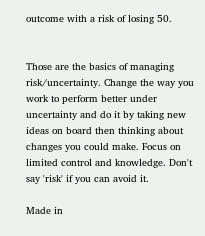outcome with a risk of losing 50.


Those are the basics of managing risk/uncertainty. Change the way you work to perform better under uncertainty and do it by taking new ideas on board then thinking about changes you could make. Focus on limited control and knowledge. Don't say 'risk' if you can avoid it.

Made in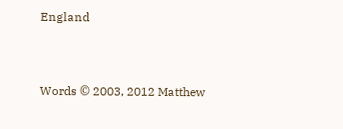England


Words © 2003, 2012 Matthew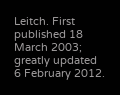Leitch. First published 18 March 2003; greatly updated 6 February 2012.